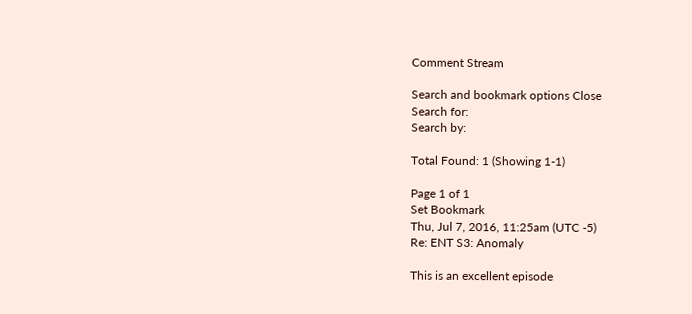Comment Stream

Search and bookmark options Close
Search for:
Search by:

Total Found: 1 (Showing 1-1)

Page 1 of 1
Set Bookmark
Thu, Jul 7, 2016, 11:25am (UTC -5)
Re: ENT S3: Anomaly

This is an excellent episode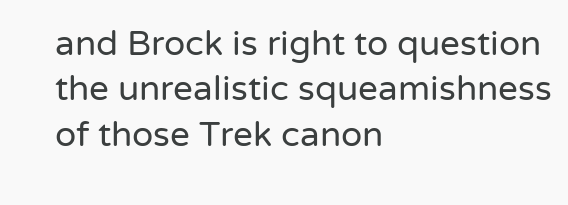and Brock is right to question the unrealistic squeamishness of those Trek canon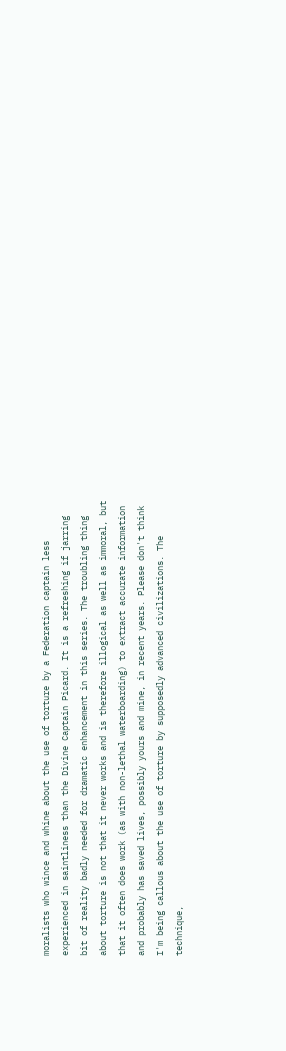moralists who wince and whine about the use of torture by a Federation captain less experienced in saintliness than the Divine Captain Picard. It is a refreshing if jarring bit of reality badly needed for dramatic enhancement in this series. The troubling thing about torture is not that it never works and is therefore illogical as well as immoral, but that it often does work (as with non-lethal waterboarding) to extract accurate information and probably has saved lives, possibly yours and mine, in recent years. Please don't think I'm being callous about the use of torture by supposedly advanced civilizations. The technique,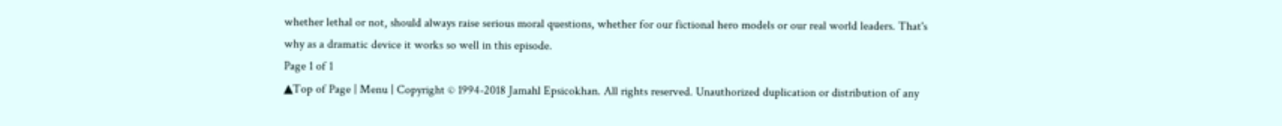whether lethal or not, should always raise serious moral questions, whether for our fictional hero models or our real world leaders. That's why as a dramatic device it works so well in this episode.
Page 1 of 1
▲Top of Page | Menu | Copyright © 1994-2018 Jamahl Epsicokhan. All rights reserved. Unauthorized duplication or distribution of any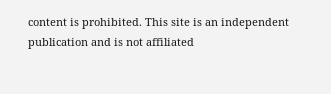content is prohibited. This site is an independent publication and is not affiliated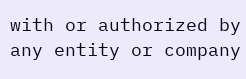with or authorized by any entity or company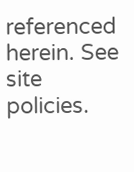referenced herein. See site policies.